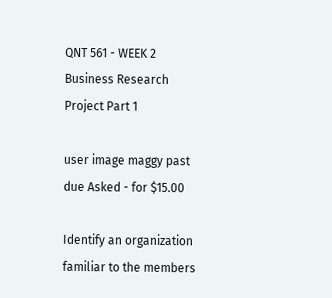QNT 561 - WEEK 2 Business Research Project Part 1

user image maggy past due Asked - for $15.00

Identify an organization familiar to the members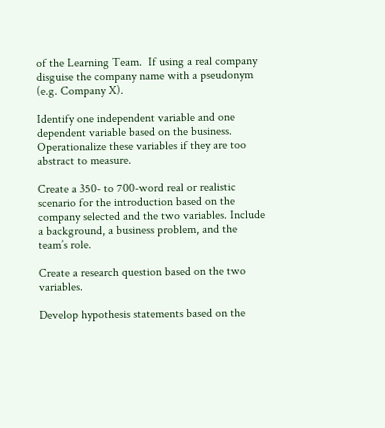of the Learning Team.  If using a real company disguise the company name with a pseudonym (e.g. Company X).

Identify one independent variable and one dependent variable based on the business. Operationalize these variables if they are too abstract to measure.

Create a 350- to 700-word real or realistic scenario for the introduction based on the company selected and the two variables. Include a background, a business problem, and the team’s role.

Create a research question based on the two variables.

Develop hypothesis statements based on the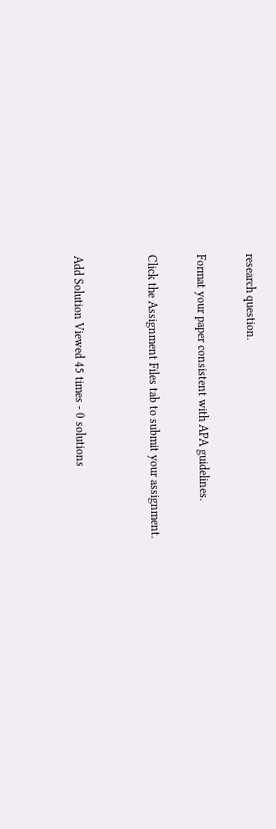research question.

Format your paper consistent with APA guidelines.

Click the Assignment Files tab to submit your assignment.


Add Solution Viewed 45 times - 0 solutions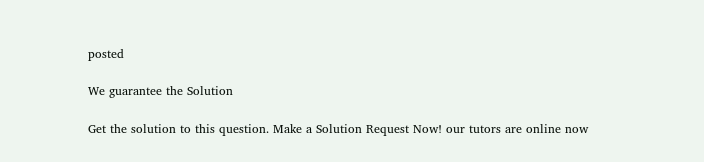posted

We guarantee the Solution

Get the solution to this question. Make a Solution Request Now! our tutors are online now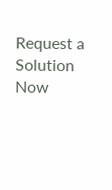Request a Solution Now